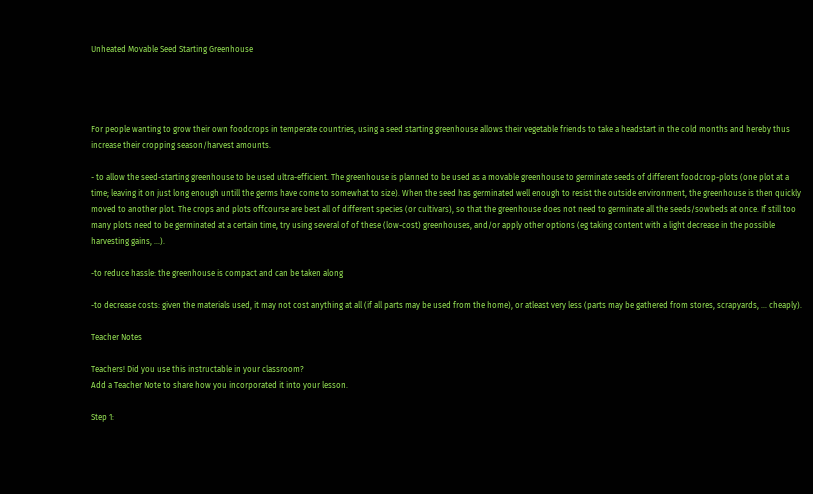Unheated Movable Seed Starting Greenhouse




For people wanting to grow their own foodcrops in temperate countries, using a seed starting greenhouse allows their vegetable friends to take a headstart in the cold months and hereby thus increase their cropping season/harvest amounts.

- to allow the seed-starting greenhouse to be used ultra-efficient. The greenhouse is planned to be used as a movable greenhouse to germinate seeds of different foodcrop-plots (one plot at a time; leaving it on just long enough untill the germs have come to somewhat to size). When the seed has germinated well enough to resist the outside environment, the greenhouse is then quickly moved to another plot. The crops and plots offcourse are best all of different species (or cultivars), so that the greenhouse does not need to germinate all the seeds/sowbeds at once. If still too many plots need to be germinated at a certain time, try using several of of these (low-cost) greenhouses, and/or apply other options (eg taking content with a light decrease in the possible harvesting gains, ...).

-to reduce hassle: the greenhouse is compact and can be taken along

-to decrease costs: given the materials used, it may not cost anything at all (if all parts may be used from the home), or atleast very less (parts may be gathered from stores, scrapyards, ... cheaply).

Teacher Notes

Teachers! Did you use this instructable in your classroom?
Add a Teacher Note to share how you incorporated it into your lesson.

Step 1: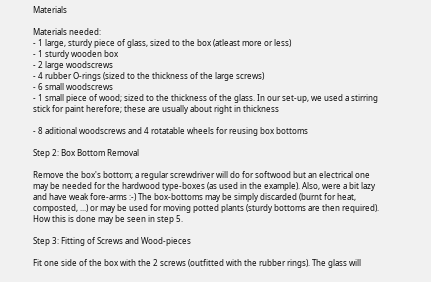Materials

Materials needed:
- 1 large, sturdy piece of glass, sized to the box (atleast more or less)
- 1 sturdy wooden box
- 2 large woodscrews
- 4 rubber O-rings (sized to the thickness of the large screws)
- 6 small woodscrews
- 1 small piece of wood; sized to the thickness of the glass. In our set-up, we used a stirring stick for paint herefore; these are usually about right in thickness

- 8 aditional woodscrews and 4 rotatable wheels for reusing box bottoms

Step 2: Box Bottom Removal

Remove the box's bottom; a regular screwdriver will do for softwood but an electrical one may be needed for the hardwood type-boxes (as used in the example). Also, were a bit lazy and have weak fore-arms :-) The box-bottoms may be simply discarded (burnt for heat, composted, ...) or may be used for moving potted plants (sturdy bottoms are then required). How this is done may be seen in step 5.

Step 3: Fitting of Screws and Wood-pieces

Fit one side of the box with the 2 screws (outfitted with the rubber rings). The glass will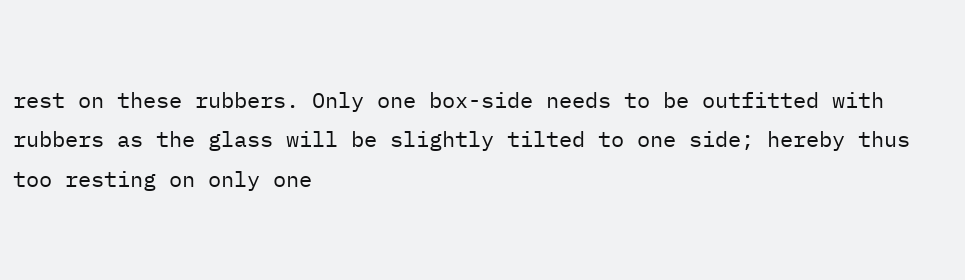rest on these rubbers. Only one box-side needs to be outfitted with rubbers as the glass will be slightly tilted to one side; hereby thus too resting on only one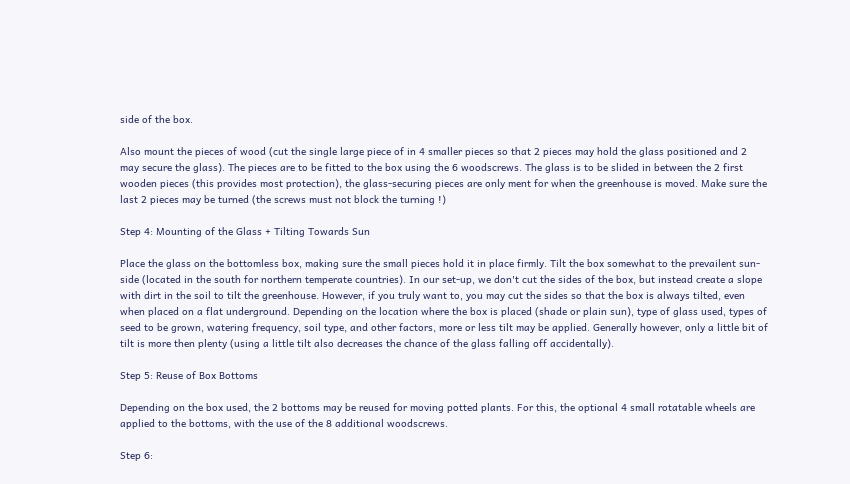side of the box.

Also mount the pieces of wood (cut the single large piece of in 4 smaller pieces so that 2 pieces may hold the glass positioned and 2 may secure the glass). The pieces are to be fitted to the box using the 6 woodscrews. The glass is to be slided in between the 2 first wooden pieces (this provides most protection), the glass-securing pieces are only ment for when the greenhouse is moved. Make sure the last 2 pieces may be turned (the screws must not block the turning !)

Step 4: Mounting of the Glass + Tilting Towards Sun

Place the glass on the bottomless box, making sure the small pieces hold it in place firmly. Tilt the box somewhat to the prevailent sun-side (located in the south for northern temperate countries). In our set-up, we don't cut the sides of the box, but instead create a slope with dirt in the soil to tilt the greenhouse. However, if you truly want to, you may cut the sides so that the box is always tilted, even when placed on a flat underground. Depending on the location where the box is placed (shade or plain sun), type of glass used, types of seed to be grown, watering frequency, soil type, and other factors, more or less tilt may be applied. Generally however, only a little bit of tilt is more then plenty (using a little tilt also decreases the chance of the glass falling off accidentally).

Step 5: Reuse of Box Bottoms

Depending on the box used, the 2 bottoms may be reused for moving potted plants. For this, the optional 4 small rotatable wheels are applied to the bottoms, with the use of the 8 additional woodscrews.

Step 6: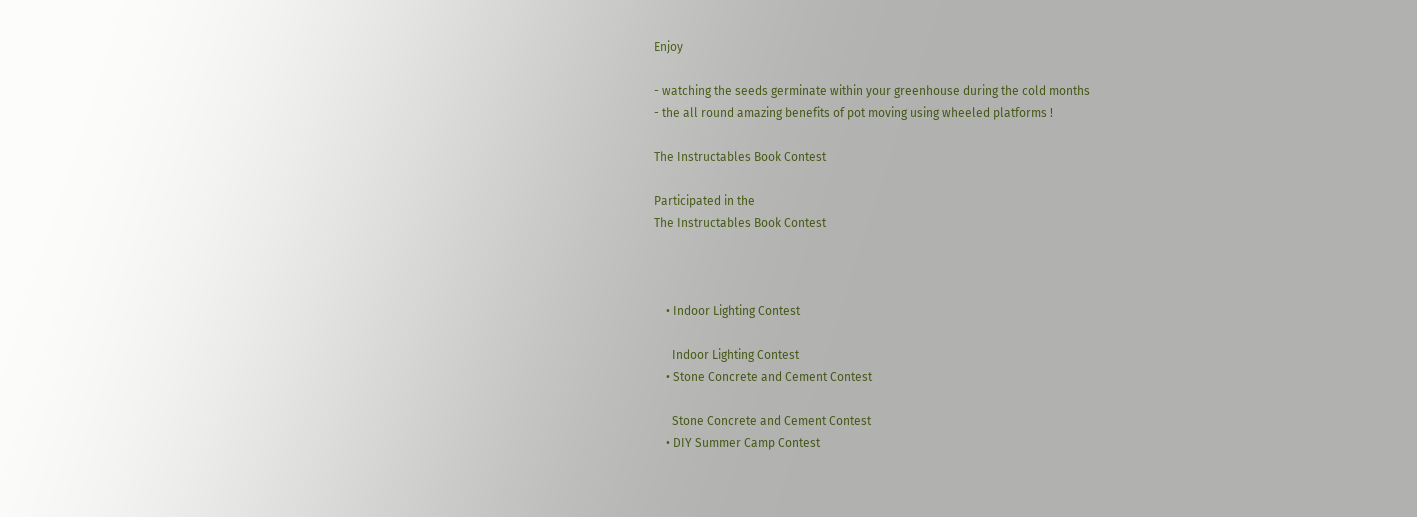Enjoy

- watching the seeds germinate within your greenhouse during the cold months
- the all round amazing benefits of pot moving using wheeled platforms !

The Instructables Book Contest

Participated in the
The Instructables Book Contest



    • Indoor Lighting Contest

      Indoor Lighting Contest
    • Stone Concrete and Cement Contest

      Stone Concrete and Cement Contest
    • DIY Summer Camp Contest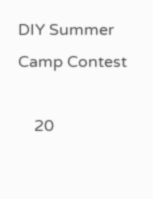DIY Summer Camp Contest

    20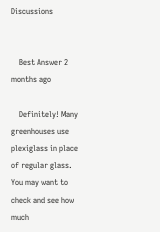Discussions


    Best Answer 2 months ago

    Definitely! Many greenhouses use plexiglass in place of regular glass. You may want to check and see how much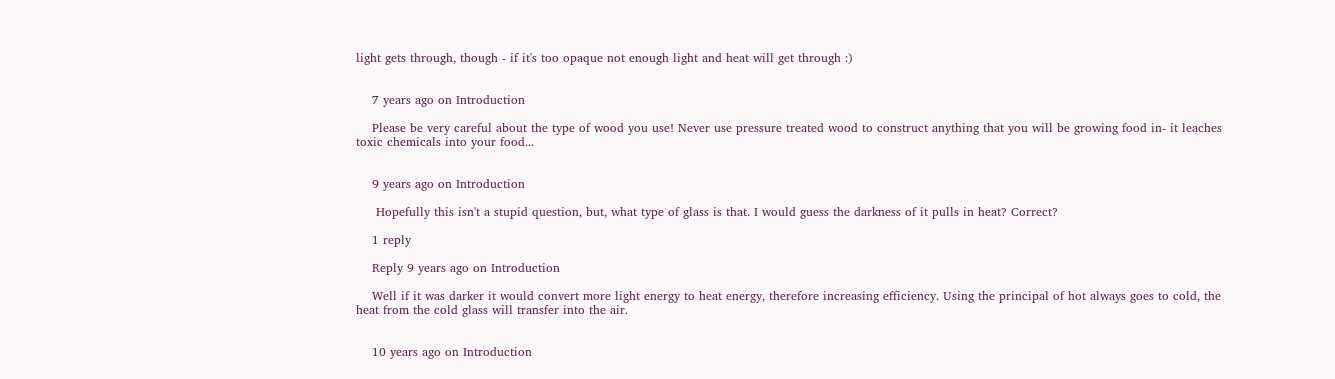light gets through, though - if it's too opaque not enough light and heat will get through :)


    7 years ago on Introduction

    Please be very careful about the type of wood you use! Never use pressure treated wood to construct anything that you will be growing food in- it leaches toxic chemicals into your food...


    9 years ago on Introduction

     Hopefully this isn't a stupid question, but, what type of glass is that. I would guess the darkness of it pulls in heat? Correct?

    1 reply

    Reply 9 years ago on Introduction

    Well if it was darker it would convert more light energy to heat energy, therefore increasing efficiency. Using the principal of hot always goes to cold, the heat from the cold glass will transfer into the air.


    10 years ago on Introduction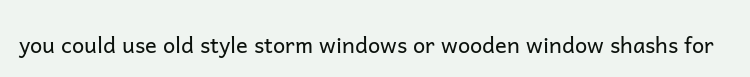you could use old style storm windows or wooden window shashs for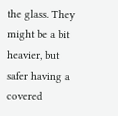the glass. They might be a bit heavier, but safer having a covered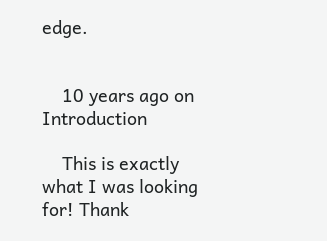edge.


    10 years ago on Introduction

    This is exactly what I was looking for! Thank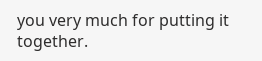you very much for putting it together.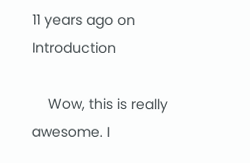11 years ago on Introduction

    Wow, this is really awesome. I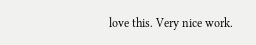love this. Very nice work.